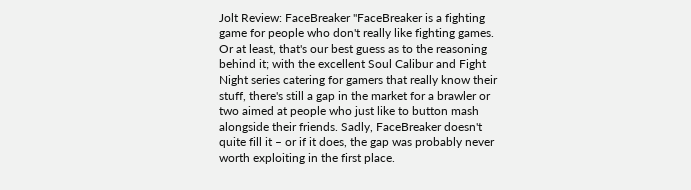Jolt Review: FaceBreaker "FaceBreaker is a fighting game for people who don't really like fighting games. Or at least, that's our best guess as to the reasoning behind it; with the excellent Soul Calibur and Fight Night series catering for gamers that really know their stuff, there's still a gap in the market for a brawler or two aimed at people who just like to button mash alongside their friends. Sadly, FaceBreaker doesn't quite fill it – or if it does, the gap was probably never worth exploiting in the first place.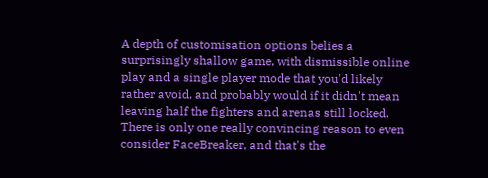A depth of customisation options belies a surprisingly shallow game, with dismissible online play and a single player mode that you'd likely rather avoid, and probably would if it didn't mean leaving half the fighters and arenas still locked. There is only one really convincing reason to even consider FaceBreaker, and that's the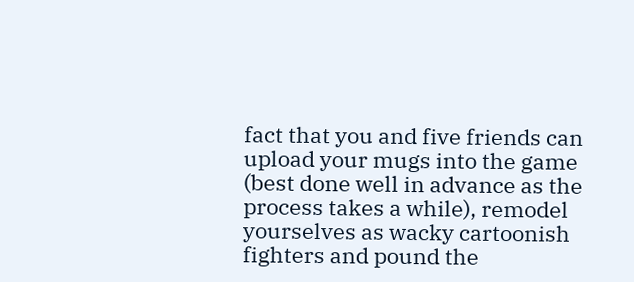fact that you and five friends can upload your mugs into the game (best done well in advance as the process takes a while), remodel yourselves as wacky cartoonish fighters and pound the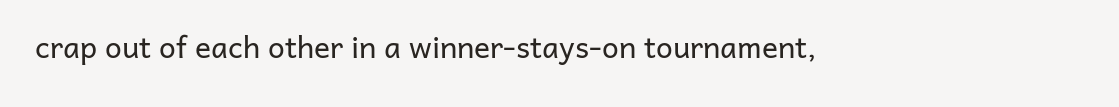crap out of each other in a winner-stays-on tournament,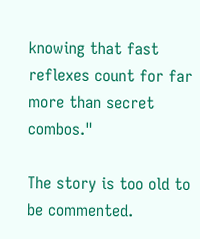knowing that fast reflexes count for far more than secret combos."

The story is too old to be commented.